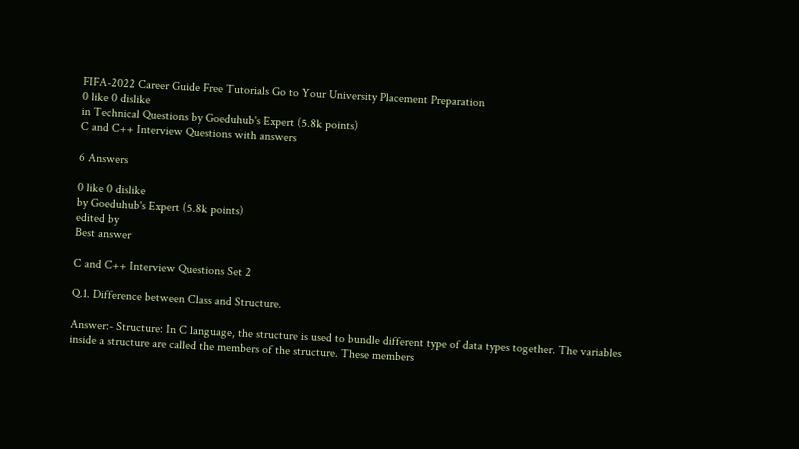FIFA-2022 Career Guide Free Tutorials Go to Your University Placement Preparation
0 like 0 dislike
in Technical Questions by Goeduhub's Expert (5.8k points)
C and C++ Interview Questions with answers

6 Answers

0 like 0 dislike
by Goeduhub's Expert (5.8k points)
edited by
Best answer

C and C++ Interview Questions Set 2

Q.1. Difference between Class and Structure.

Answer:- Structure: In C language, the structure is used to bundle different type of data types together. The variables inside a structure are called the members of the structure. These members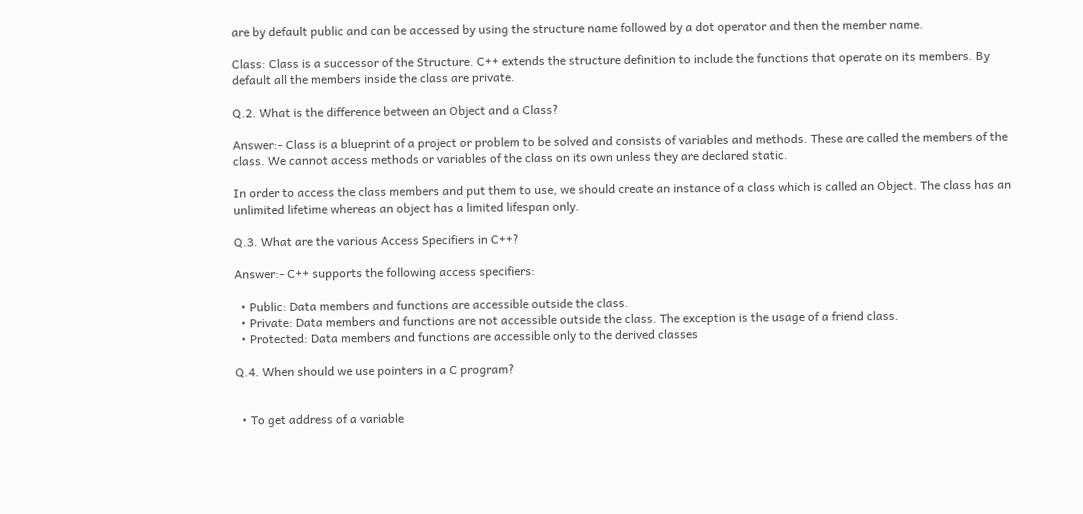are by default public and can be accessed by using the structure name followed by a dot operator and then the member name.

Class: Class is a successor of the Structure. C++ extends the structure definition to include the functions that operate on its members. By default all the members inside the class are private.

Q.2. What is the difference between an Object and a Class?

Answer:- Class is a blueprint of a project or problem to be solved and consists of variables and methods. These are called the members of the class. We cannot access methods or variables of the class on its own unless they are declared static.

In order to access the class members and put them to use, we should create an instance of a class which is called an Object. The class has an unlimited lifetime whereas an object has a limited lifespan only.

Q.3. What are the various Access Specifiers in C++?

Answer:- C++ supports the following access specifiers:

  • Public: Data members and functions are accessible outside the class.
  • Private: Data members and functions are not accessible outside the class. The exception is the usage of a friend class.
  • Protected: Data members and functions are accessible only to the derived classes

Q.4. When should we use pointers in a C program?


  • To get address of a variable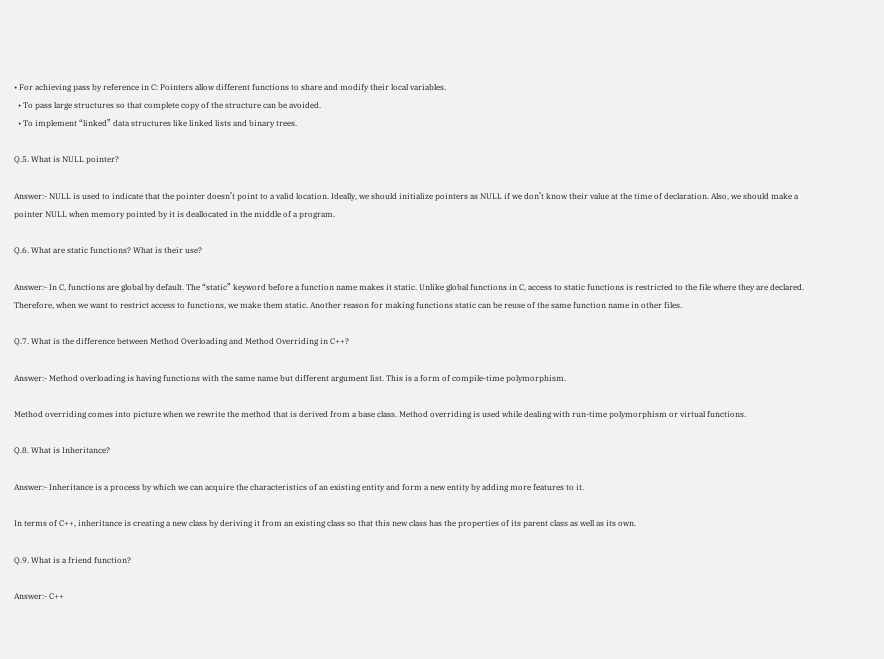• For achieving pass by reference in C: Pointers allow different functions to share and modify their local variables.
  • To pass large structures so that complete copy of the structure can be avoided.
  • To implement “linked” data structures like linked lists and binary trees.

Q.5. What is NULL pointer?

Answer:- NULL is used to indicate that the pointer doesn’t point to a valid location. Ideally, we should initialize pointers as NULL if we don’t know their value at the time of declaration. Also, we should make a pointer NULL when memory pointed by it is deallocated in the middle of a program.

Q.6. What are static functions? What is their use?

Answer:- In C, functions are global by default. The “static” keyword before a function name makes it static. Unlike global functions in C, access to static functions is restricted to the file where they are declared. Therefore, when we want to restrict access to functions, we make them static. Another reason for making functions static can be reuse of the same function name in other files.

Q.7. What is the difference between Method Overloading and Method Overriding in C++?

Answer:- Method overloading is having functions with the same name but different argument list. This is a form of compile-time polymorphism.

Method overriding comes into picture when we rewrite the method that is derived from a base class. Method overriding is used while dealing with run-time polymorphism or virtual functions.

Q.8. What is Inheritance?

Answer:- Inheritance is a process by which we can acquire the characteristics of an existing entity and form a new entity by adding more features to it.

In terms of C++, inheritance is creating a new class by deriving it from an existing class so that this new class has the properties of its parent class as well as its own.

Q.9. What is a friend function?

Answer:- C++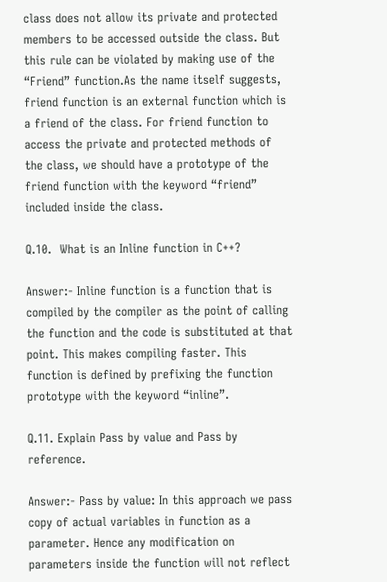class does not allow its private and protected members to be accessed outside the class. But this rule can be violated by making use of the “Friend” function.As the name itself suggests, friend function is an external function which is a friend of the class. For friend function to access the private and protected methods of the class, we should have a prototype of the friend function with the keyword “friend” included inside the class.

Q.10.  What is an Inline function in C++?

Answer:- Inline function is a function that is compiled by the compiler as the point of calling the function and the code is substituted at that point. This makes compiling faster. This function is defined by prefixing the function prototype with the keyword “inline”.

Q.11. Explain Pass by value and Pass by reference.

Answer:- Pass by value: In this approach we pass copy of actual variables in function as a parameter. Hence any modification on parameters inside the function will not reflect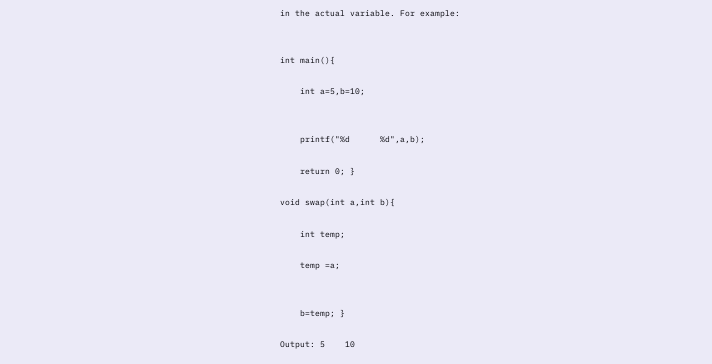in the actual variable. For example:


int main(){

    int a=5,b=10;


    printf("%d      %d",a,b);

    return 0; }

void swap(int a,int b){

    int temp;

    temp =a;


    b=temp; }

Output: 5    10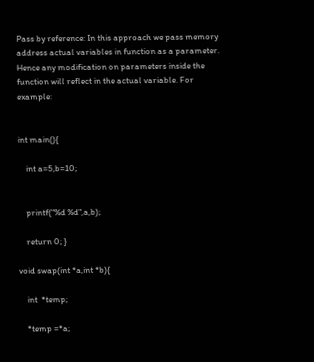Pass by reference: In this approach we pass memory address actual variables in function as a parameter. Hence any modification on parameters inside the function will reflect in the actual variable. For example:


int main(){

    int a=5,b=10;


    printf("%d %d",a,b);

    return 0; }

void swap(int *a,int *b){

    int  *temp;

    *temp =*a;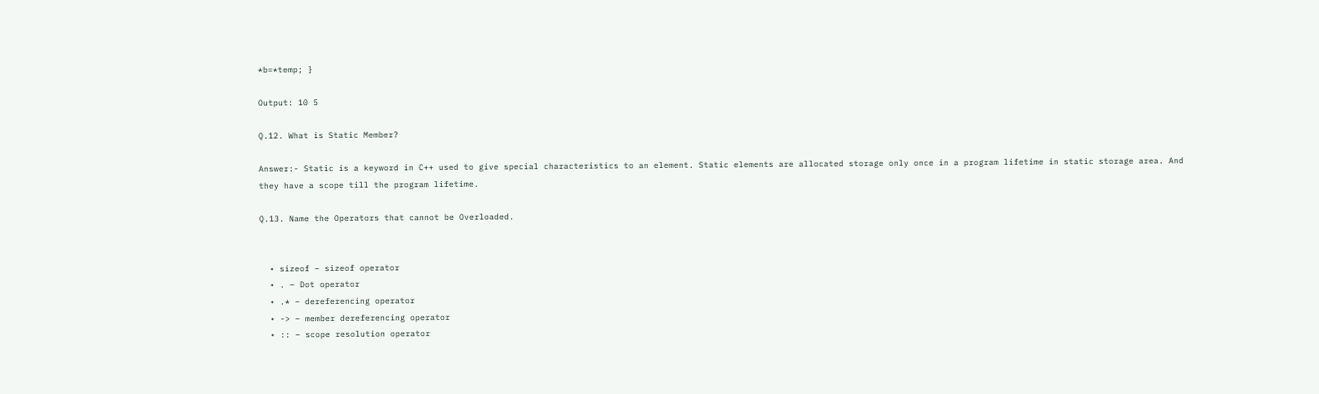*b=*temp; }

Output: 10 5

Q.12. What is Static Member?

Answer:- Static is a keyword in C++ used to give special characteristics to an element. Static elements are allocated storage only once in a program lifetime in static storage area. And they have a scope till the program lifetime.

Q.13. Name the Operators that cannot be Overloaded.


  • sizeof – sizeof operator
  • . – Dot operator
  • .* – dereferencing operator
  • -> – member dereferencing operator
  • :: – scope resolution operator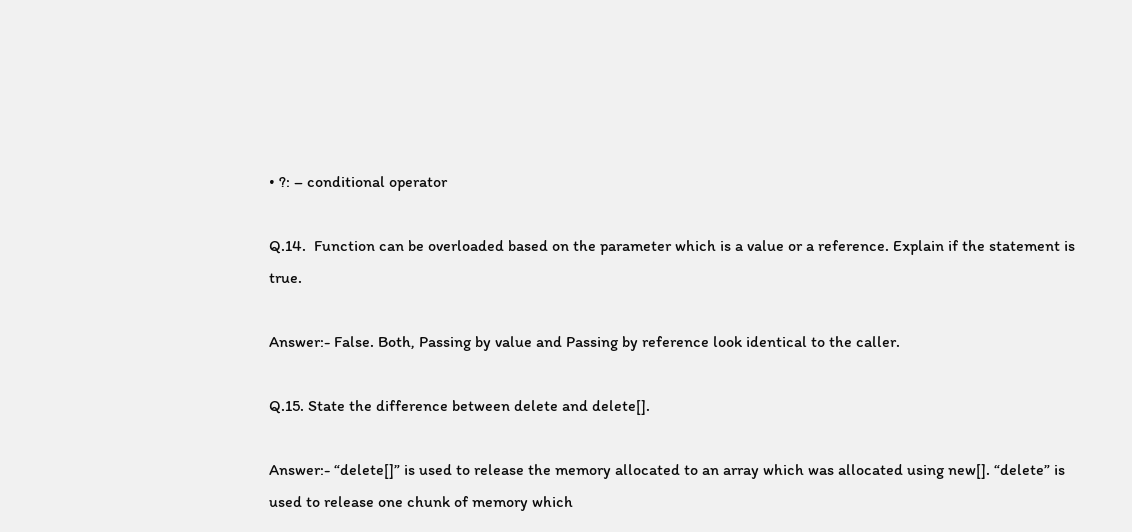• ?: – conditional operator

Q.14.  Function can be overloaded based on the parameter which is a value or a reference. Explain if the statement is true.

Answer:- False. Both, Passing by value and Passing by reference look identical to the caller.

Q.15. State the difference between delete and delete[].

Answer:- “delete[]” is used to release the memory allocated to an array which was allocated using new[]. “delete” is used to release one chunk of memory which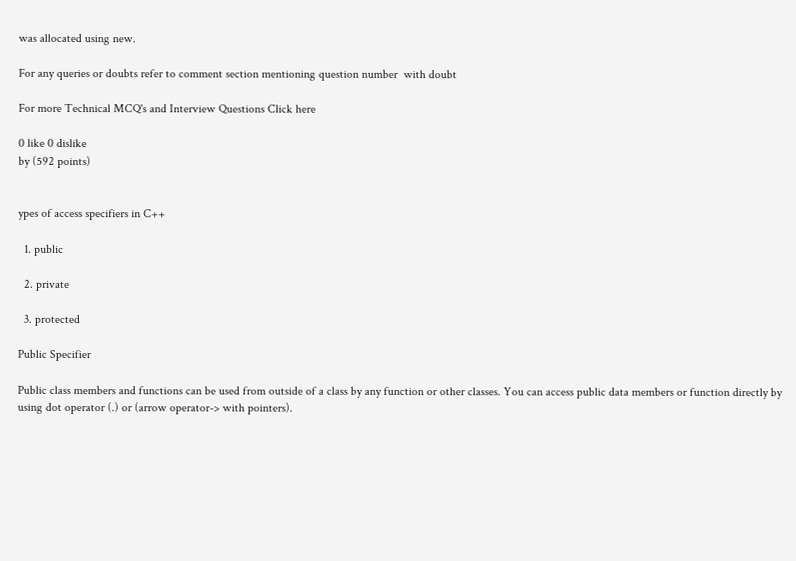was allocated using new.

For any queries or doubts refer to comment section mentioning question number  with doubt

For more Technical MCQ's and Interview Questions Click here

0 like 0 dislike
by (592 points)


ypes of access specifiers in C++

  1. public

  2. private

  3. protected

Public Specifier

Public class members and functions can be used from outside of a class by any function or other classes. You can access public data members or function directly by using dot operator (.) or (arrow operator-> with pointers).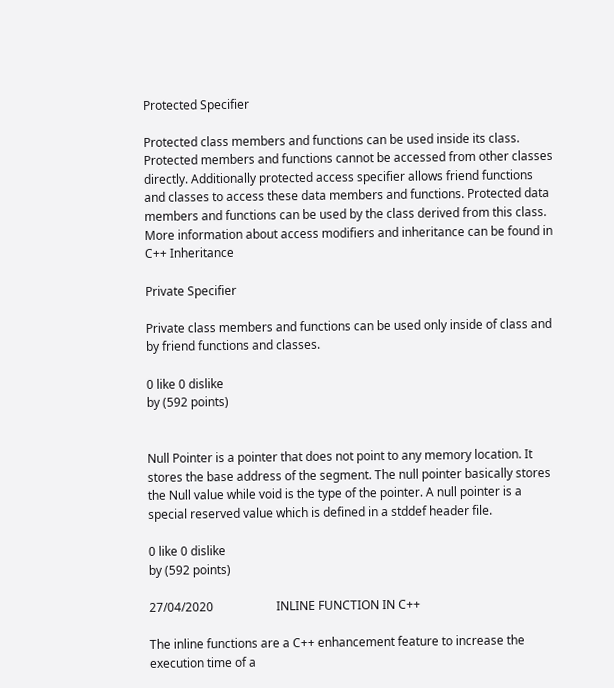Protected Specifier

Protected class members and functions can be used inside its class. Protected members and functions cannot be accessed from other classes directly. Additionally protected access specifier allows friend functions and classes to access these data members and functions. Protected data members and functions can be used by the class derived from this class. More information about access modifiers and inheritance can be found in C++ Inheritance

Private Specifier

Private class members and functions can be used only inside of class and by friend functions and classes.

0 like 0 dislike
by (592 points)


Null Pointer is a pointer that does not point to any memory location. It stores the base address of the segment. The null pointer basically stores the Null value while void is the type of the pointer. A null pointer is a special reserved value which is defined in a stddef header file.

0 like 0 dislike
by (592 points)

27/04/2020                     INLINE FUNCTION IN C++

The inline functions are a C++ enhancement feature to increase the execution time of a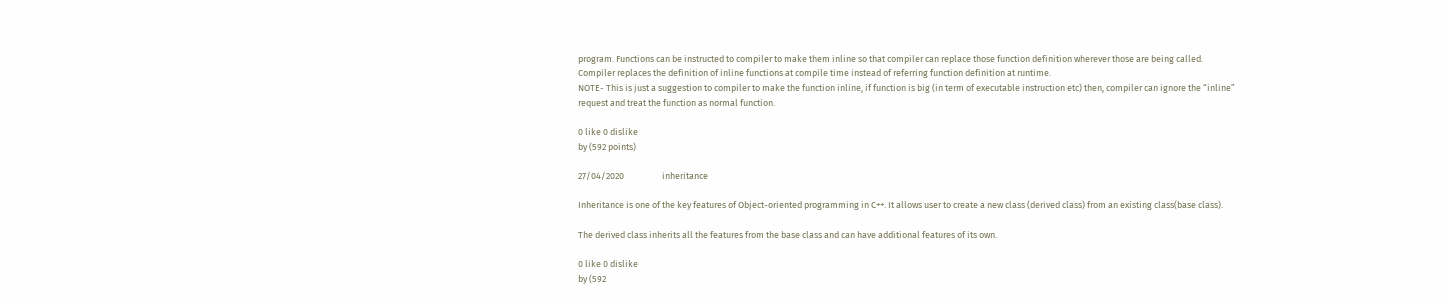program. Functions can be instructed to compiler to make them inline so that compiler can replace those function definition wherever those are being called. Compiler replaces the definition of inline functions at compile time instead of referring function definition at runtime.
NOTE- This is just a suggestion to compiler to make the function inline, if function is big (in term of executable instruction etc) then, compiler can ignore the “inline” request and treat the function as normal function.

0 like 0 dislike
by (592 points)

27/04/2020                   inheritance

Inheritance is one of the key features of Object-oriented programming in C++. It allows user to create a new class (derived class) from an existing class(base class).

The derived class inherits all the features from the base class and can have additional features of its own.

0 like 0 dislike
by (592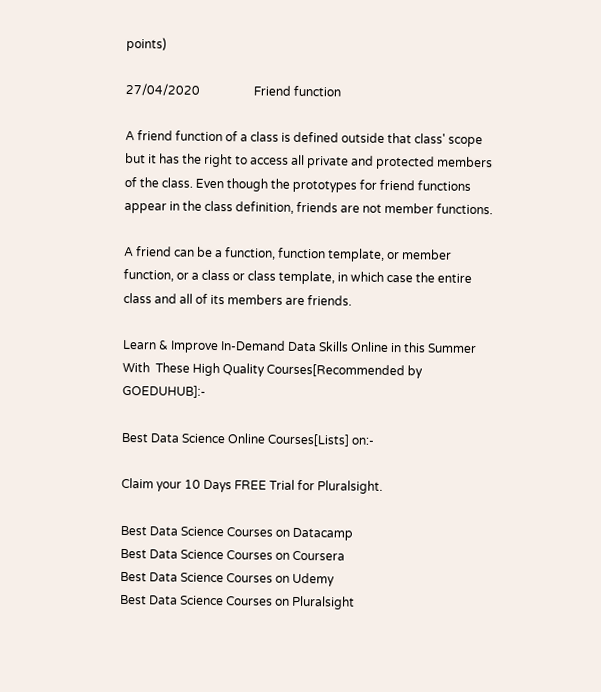points)

27/04/2020                  Friend function

A friend function of a class is defined outside that class' scope but it has the right to access all private and protected members of the class. Even though the prototypes for friend functions appear in the class definition, friends are not member functions.

A friend can be a function, function template, or member function, or a class or class template, in which case the entire class and all of its members are friends.

Learn & Improve In-Demand Data Skills Online in this Summer With  These High Quality Courses[Recommended by GOEDUHUB]:-

Best Data Science Online Courses[Lists] on:-

Claim your 10 Days FREE Trial for Pluralsight.

Best Data Science Courses on Datacamp
Best Data Science Courses on Coursera
Best Data Science Courses on Udemy
Best Data Science Courses on Pluralsight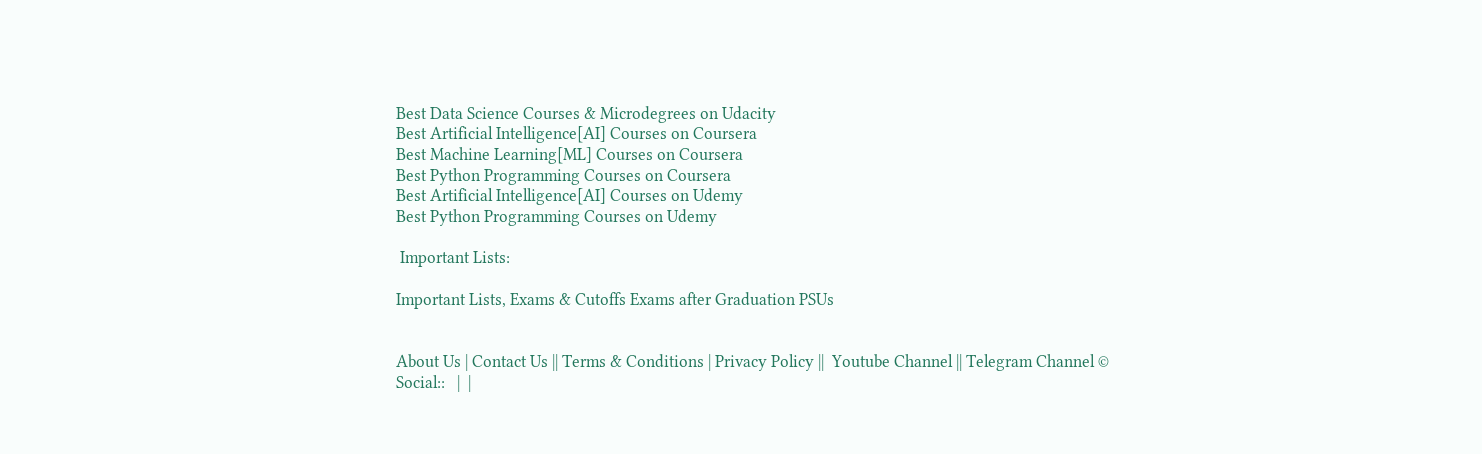Best Data Science Courses & Microdegrees on Udacity
Best Artificial Intelligence[AI] Courses on Coursera
Best Machine Learning[ML] Courses on Coursera
Best Python Programming Courses on Coursera
Best Artificial Intelligence[AI] Courses on Udemy
Best Python Programming Courses on Udemy

 Important Lists:

Important Lists, Exams & Cutoffs Exams after Graduation PSUs


About Us | Contact Us || Terms & Conditions | Privacy Policy ||  Youtube Channel || Telegram Channel © Social::   |  |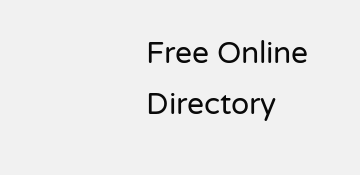Free Online Directory